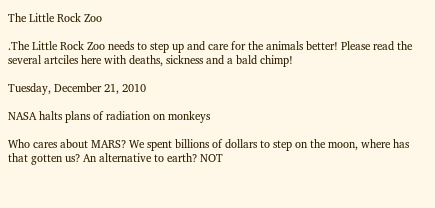The Little Rock Zoo

.The Little Rock Zoo needs to step up and care for the animals better! Please read the several artciles here with deaths, sickness and a bald chimp!

Tuesday, December 21, 2010

NASA halts plans of radiation on monkeys

Who cares about MARS? We spent billions of dollars to step on the moon, where has that gotten us? An alternative to earth? NOT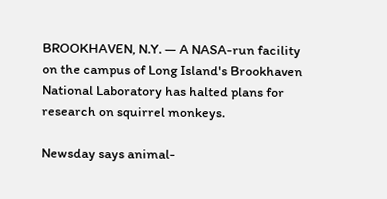BROOKHAVEN, N.Y. — A NASA-run facility on the campus of Long Island's Brookhaven National Laboratory has halted plans for research on squirrel monkeys.

Newsday says animal-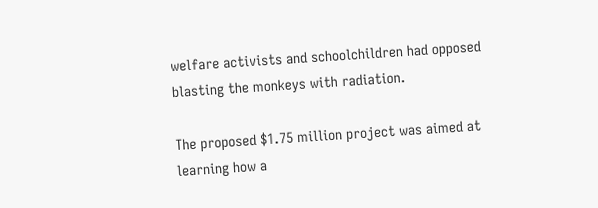welfare activists and schoolchildren had opposed blasting the monkeys with radiation.

The proposed $1.75 million project was aimed at learning how a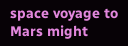space voyage to Mars might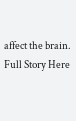affect the brain.
Full Story Here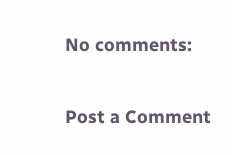No comments:

Post a Comment